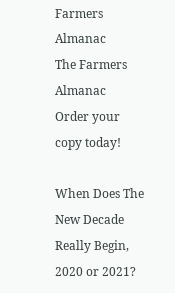Farmers Almanac
The Farmers Almanac
Order your copy today!

When Does The New Decade Really Begin, 2020 or 2021?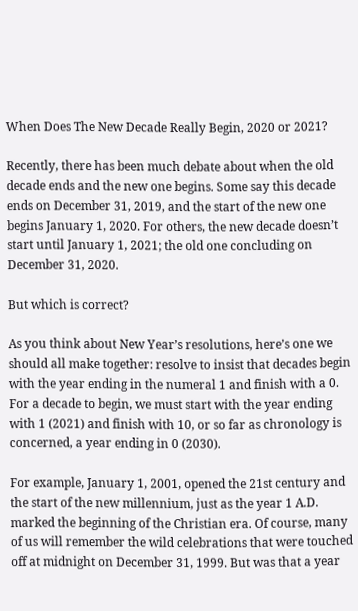When Does The New Decade Really Begin, 2020 or 2021?

Recently, there has been much debate about when the old decade ends and the new one begins. Some say this decade ends on December 31, 2019, and the start of the new one begins January 1, 2020. For others, the new decade doesn’t start until January 1, 2021; the old one concluding on December 31, 2020.

But which is correct?

As you think about New Year’s resolutions, here’s one we should all make together: resolve to insist that decades begin with the year ending in the numeral 1 and finish with a 0.  For a decade to begin, we must start with the year ending with 1 (2021) and finish with 10, or so far as chronology is concerned, a year ending in 0 (2030).

For example, January 1, 2001, opened the 21st century and the start of the new millennium, just as the year 1 A.D. marked the beginning of the Christian era. Of course, many of us will remember the wild celebrations that were touched off at midnight on December 31, 1999. But was that a year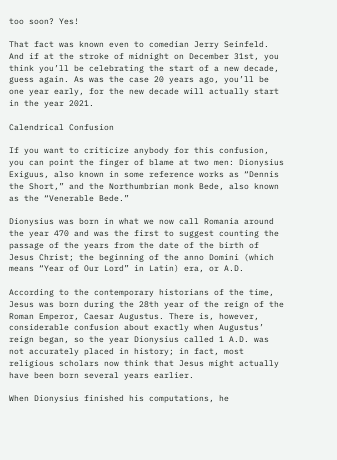too soon? Yes!

That fact was known even to comedian Jerry Seinfeld. And if at the stroke of midnight on December 31st, you think you’ll be celebrating the start of a new decade, guess again. As was the case 20 years ago, you’ll be one year early, for the new decade will actually start in the year 2021.

Calendrical Confusion

If you want to criticize anybody for this confusion, you can point the finger of blame at two men: Dionysius Exiguus, also known in some reference works as “Dennis the Short,” and the Northumbrian monk Bede, also known as the “Venerable Bede.”

Dionysius was born in what we now call Romania around the year 470 and was the first to suggest counting the passage of the years from the date of the birth of Jesus Christ; the beginning of the anno Domini (which means “Year of Our Lord” in Latin) era, or A.D.

According to the contemporary historians of the time, Jesus was born during the 28th year of the reign of the Roman Emperor, Caesar Augustus. There is, however, considerable confusion about exactly when Augustus’ reign began, so the year Dionysius called 1 A.D. was not accurately placed in history; in fact, most religious scholars now think that Jesus might actually have been born several years earlier.

When Dionysius finished his computations, he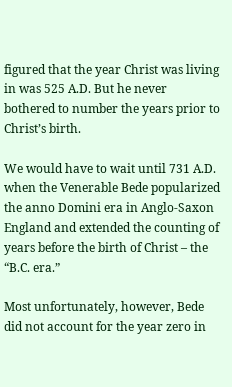figured that the year Christ was living in was 525 A.D. But he never bothered to number the years prior to Christ’s birth.

We would have to wait until 731 A.D. when the Venerable Bede popularized the anno Domini era in Anglo-Saxon England and extended the counting of years before the birth of Christ – the “B.C. era.”

Most unfortunately, however, Bede did not account for the year zero in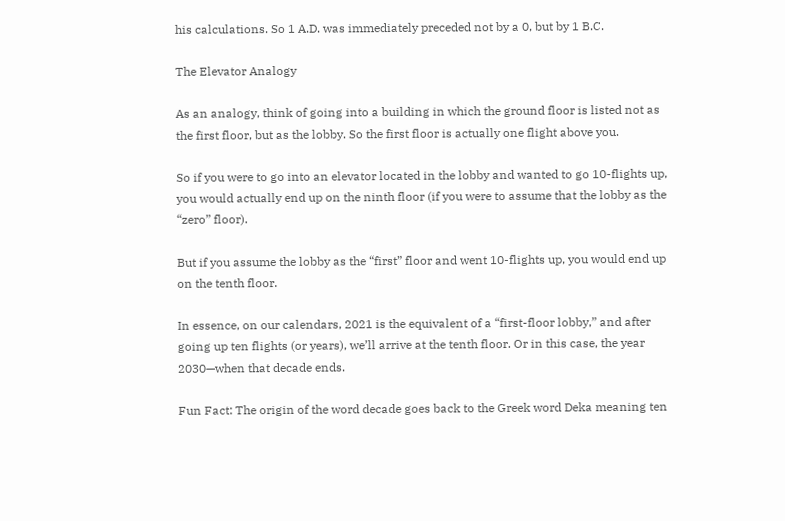his calculations. So 1 A.D. was immediately preceded not by a 0, but by 1 B.C.

The Elevator Analogy

As an analogy, think of going into a building in which the ground floor is listed not as the first floor, but as the lobby. So the first floor is actually one flight above you.

So if you were to go into an elevator located in the lobby and wanted to go 10-flights up, you would actually end up on the ninth floor (if you were to assume that the lobby as the “zero” floor).

But if you assume the lobby as the “first” floor and went 10-flights up, you would end up on the tenth floor.

In essence, on our calendars, 2021 is the equivalent of a “first-floor lobby,” and after going up ten flights (or years), we’ll arrive at the tenth floor. Or in this case, the year 2030—when that decade ends.

Fun Fact: The origin of the word decade goes back to the Greek word Deka meaning ten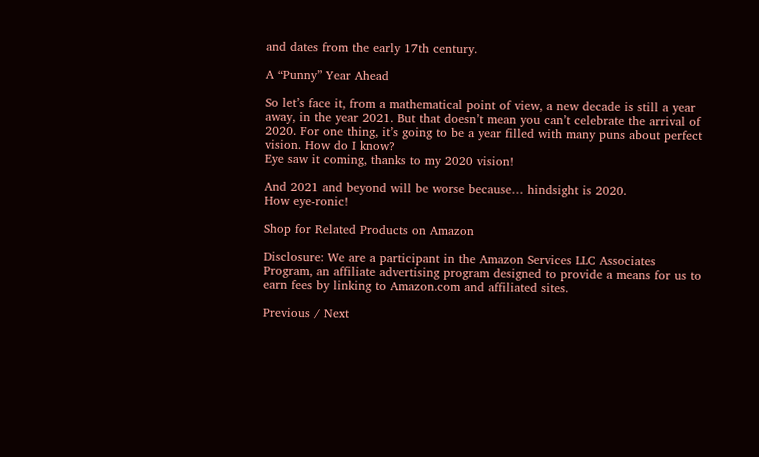and dates from the early 17th century.

A “Punny” Year Ahead

So let’s face it, from a mathematical point of view, a new decade is still a year away, in the year 2021. But that doesn’t mean you can’t celebrate the arrival of 2020. For one thing, it’s going to be a year filled with many puns about perfect vision. How do I know?
Eye saw it coming, thanks to my 2020 vision!

And 2021 and beyond will be worse because… hindsight is 2020.
How eye-ronic!

Shop for Related Products on Amazon

Disclosure: We are a participant in the Amazon Services LLC Associates Program, an affiliate advertising program designed to provide a means for us to earn fees by linking to Amazon.com and affiliated sites.

Previous / Next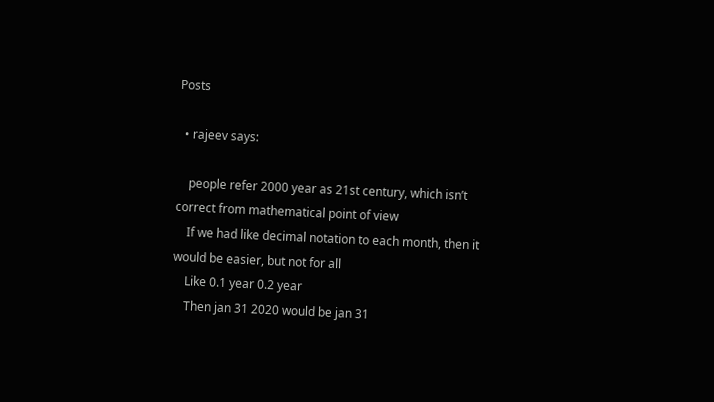Posts

  • rajeev says:

    people refer 2000 year as 21st century, which isn’t correct from mathematical point of view
    If we had like decimal notation to each month, then it would be easier, but not for all
    Like 0.1 year 0.2 year
    Then jan 31 2020 would be jan 31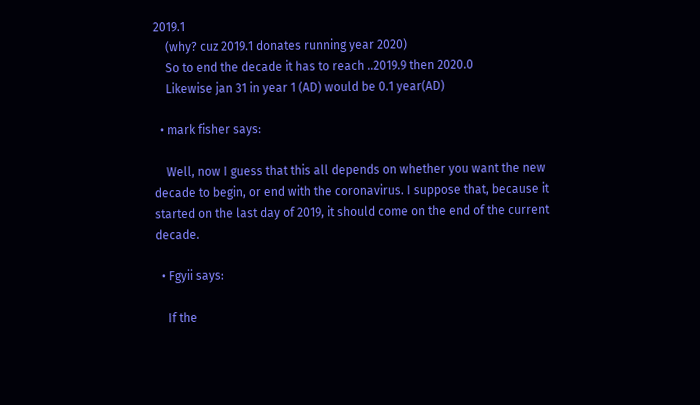2019.1
    (why? cuz 2019.1 donates running year 2020)
    So to end the decade it has to reach ..2019.9 then 2020.0
    Likewise jan 31 in year 1 (AD) would be 0.1 year(AD)

  • mark fisher says:

    Well, now I guess that this all depends on whether you want the new decade to begin, or end with the coronavirus. I suppose that, because it started on the last day of 2019, it should come on the end of the current decade.

  • Fgyii says:

    If the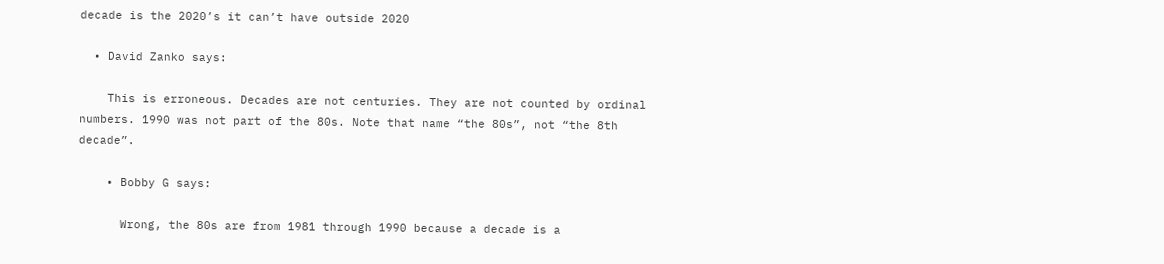decade is the 2020’s it can’t have outside 2020

  • David Zanko says:

    This is erroneous. Decades are not centuries. They are not counted by ordinal numbers. 1990 was not part of the 80s. Note that name “the 80s”, not “the 8th decade”.

    • Bobby G says:

      Wrong, the 80s are from 1981 through 1990 because a decade is a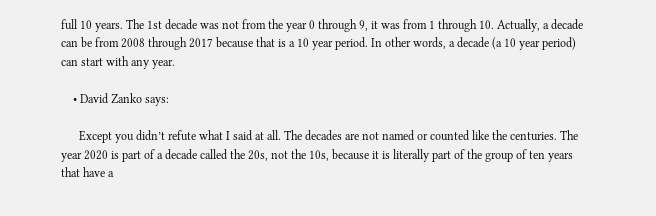full 10 years. The 1st decade was not from the year 0 through 9, it was from 1 through 10. Actually, a decade can be from 2008 through 2017 because that is a 10 year period. In other words, a decade (a 10 year period) can start with any year.

    • David Zanko says:

      Except you didn’t refute what I said at all. The decades are not named or counted like the centuries. The year 2020 is part of a decade called the 20s, not the 10s, because it is literally part of the group of ten years that have a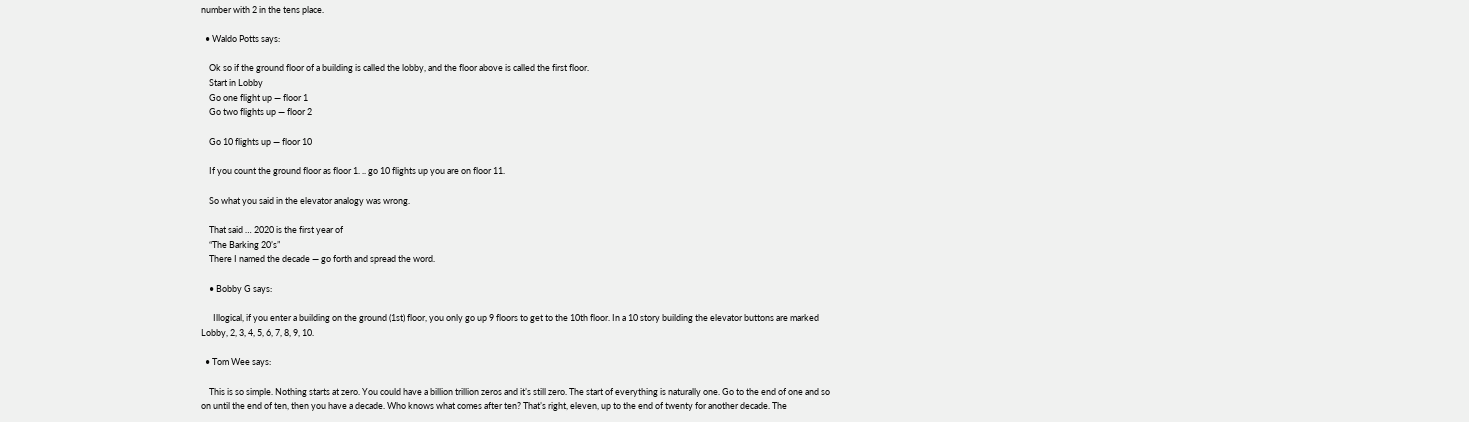number with 2 in the tens place.

  • Waldo Potts says:

    Ok so if the ground floor of a building is called the lobby, and the floor above is called the first floor.
    Start in Lobby
    Go one flight up — floor 1
    Go two flights up — floor 2

    Go 10 flights up — floor 10

    If you count the ground floor as floor 1. .. go 10 flights up you are on floor 11.

    So what you said in the elevator analogy was wrong.

    That said … 2020 is the first year of
    “The Barking 20’s”
    There I named the decade — go forth and spread the word.

    • Bobby G says:

      Illogical, if you enter a building on the ground (1st) floor, you only go up 9 floors to get to the 10th floor. In a 10 story building the elevator buttons are marked Lobby, 2, 3, 4, 5, 6, 7, 8, 9, 10.

  • Tom Wee says:

    This is so simple. Nothing starts at zero. You could have a billion trillion zeros and it’s still zero. The start of everything is naturally one. Go to the end of one and so on until the end of ten, then you have a decade. Who knows what comes after ten? That’s right, eleven, up to the end of twenty for another decade. The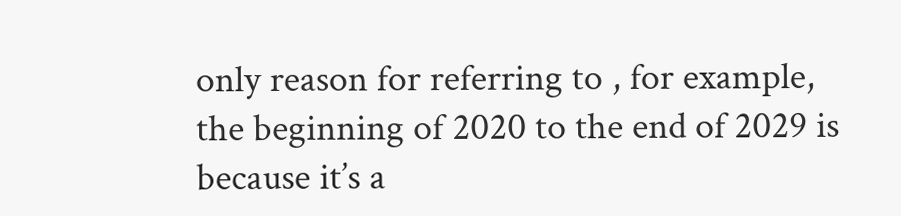only reason for referring to , for example, the beginning of 2020 to the end of 2029 is because it’s a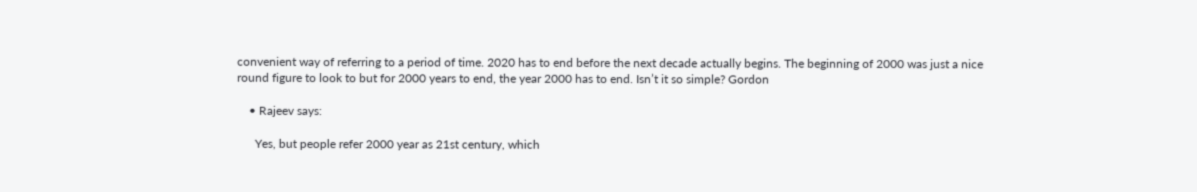convenient way of referring to a period of time. 2020 has to end before the next decade actually begins. The beginning of 2000 was just a nice round figure to look to but for 2000 years to end, the year 2000 has to end. Isn’t it so simple? Gordon

    • Rajeev says:

      Yes, but people refer 2000 year as 21st century, which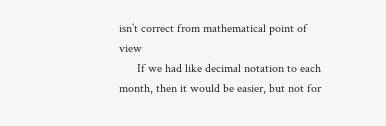isn’t correct from mathematical point of view
      If we had like decimal notation to each month, then it would be easier, but not for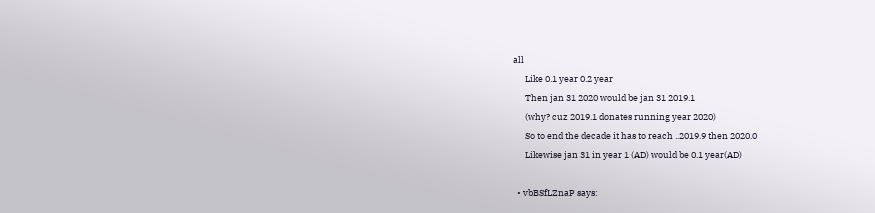all
      Like 0.1 year 0.2 year
      Then jan 31 2020 would be jan 31 2019.1
      (why? cuz 2019.1 donates running year 2020)
      So to end the decade it has to reach ..2019.9 then 2020.0
      Likewise jan 31 in year 1 (AD) would be 0.1 year(AD)

  • vbBSfLZnaP says: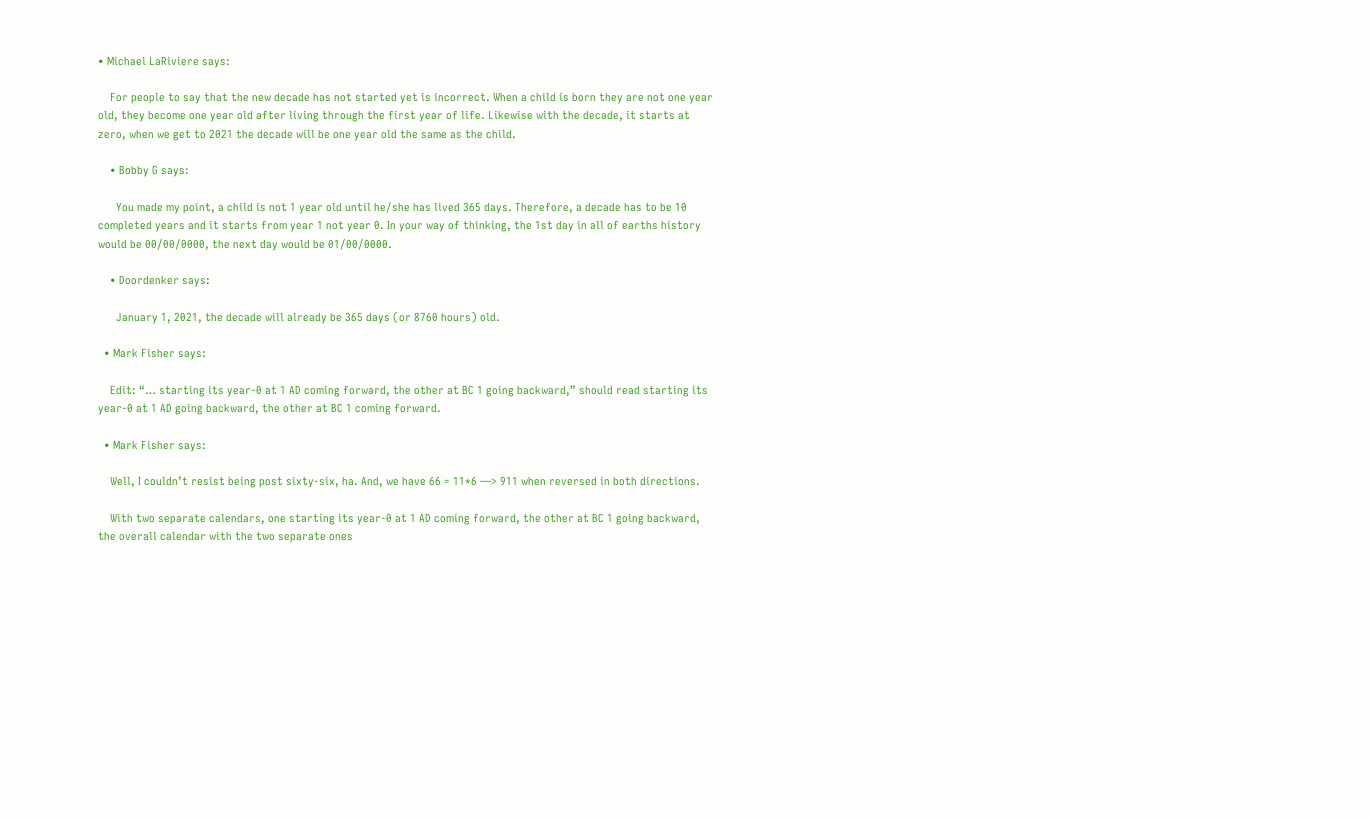• Michael LaRiviere says:

    For people to say that the new decade has not started yet is incorrect. When a child is born they are not one year old, they become one year old after living through the first year of life. Likewise with the decade, it starts at zero, when we get to 2021 the decade will be one year old the same as the child.

    • Bobby G says:

      You made my point, a child is not 1 year old until he/she has lived 365 days. Therefore, a decade has to be 10 completed years and it starts from year 1 not year 0. In your way of thinking, the 1st day in all of earths history would be 00/00/0000, the next day would be 01/00/0000.

    • Doordenker says:

      January 1, 2021, the decade will already be 365 days (or 8760 hours) old.

  • Mark Fisher says:

    Edit: “… starting its year-0 at 1 AD coming forward, the other at BC 1 going backward,” should read starting its year-0 at 1 AD going backward, the other at BC 1 coming forward.

  • Mark Fisher says:

    Well, I couldn’t resist being post sixty-six, ha. And, we have 66 = 11*6 —> 911 when reversed in both directions.

    With two separate calendars, one starting its year-0 at 1 AD coming forward, the other at BC 1 going backward, the overall calendar with the two separate ones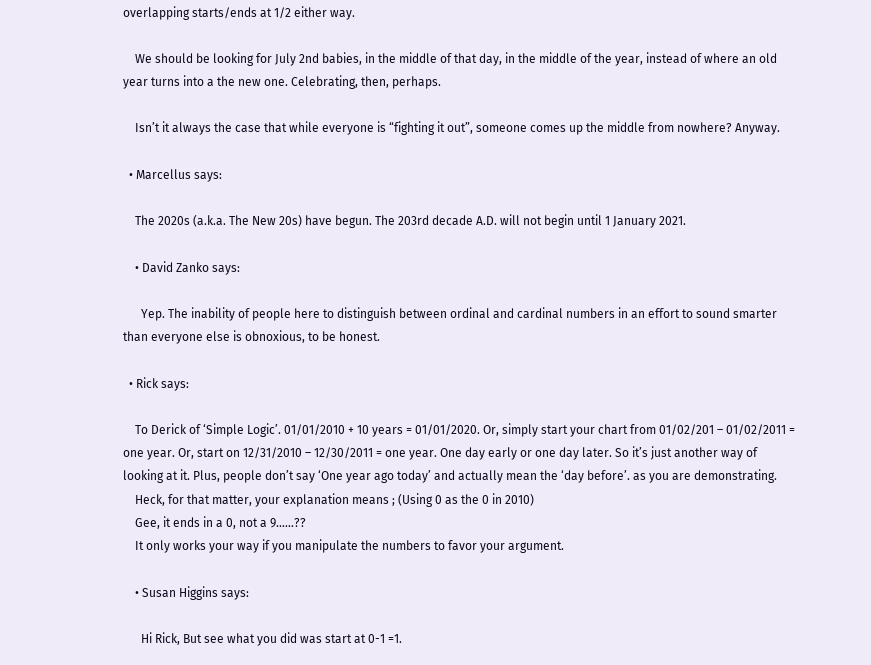overlapping starts/ends at 1/2 either way.

    We should be looking for July 2nd babies, in the middle of that day, in the middle of the year, instead of where an old year turns into a the new one. Celebrating, then, perhaps.

    Isn’t it always the case that while everyone is “fighting it out”, someone comes up the middle from nowhere? Anyway.

  • Marcellus says:

    The 2020s (a.k.a. The New 20s) have begun. The 203rd decade A.D. will not begin until 1 January 2021.

    • David Zanko says:

      Yep. The inability of people here to distinguish between ordinal and cardinal numbers in an effort to sound smarter than everyone else is obnoxious, to be honest.

  • Rick says:

    To Derick of ‘Simple Logic’. 01/01/2010 + 10 years = 01/01/2020. Or, simply start your chart from 01/02/201 – 01/02/2011 = one year. Or, start on 12/31/2010 – 12/30/2011 = one year. One day early or one day later. So it’s just another way of looking at it. Plus, people don’t say ‘One year ago today’ and actually mean the ‘day before’. as you are demonstrating.
    Heck, for that matter, your explanation means ; (Using 0 as the 0 in 2010)
    Gee, it ends in a 0, not a 9……??
    It only works your way if you manipulate the numbers to favor your argument.

    • Susan Higgins says:

      Hi Rick, But see what you did was start at 0-1 =1.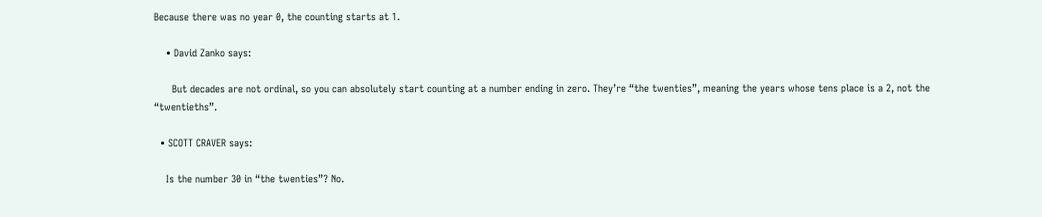Because there was no year 0, the counting starts at 1.

    • David Zanko says:

      But decades are not ordinal, so you can absolutely start counting at a number ending in zero. They’re “the twenties”, meaning the years whose tens place is a 2, not the “twentieths”.

  • SCOTT CRAVER says:

    Is the number 30 in “the twenties”? No.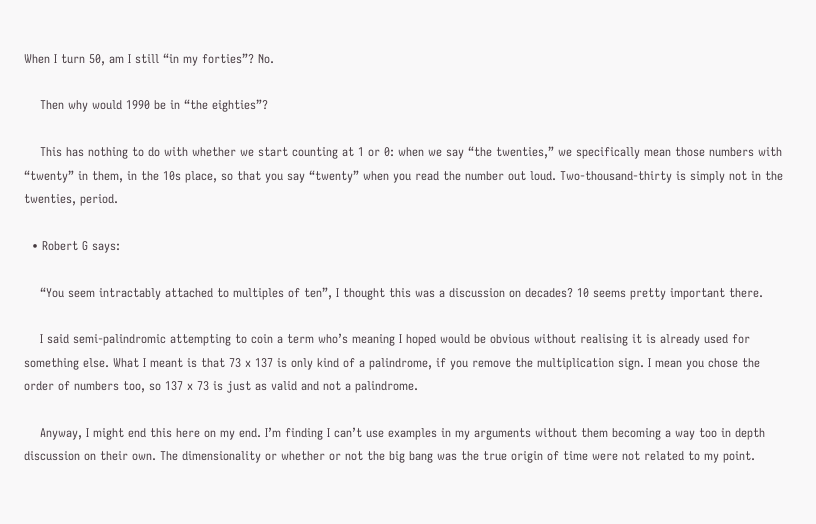When I turn 50, am I still “in my forties”? No.

    Then why would 1990 be in “the eighties”?

    This has nothing to do with whether we start counting at 1 or 0: when we say “the twenties,” we specifically mean those numbers with “twenty” in them, in the 10s place, so that you say “twenty” when you read the number out loud. Two-thousand-thirty is simply not in the twenties, period.

  • Robert G says:

    “You seem intractably attached to multiples of ten”, I thought this was a discussion on decades? 10 seems pretty important there.

    I said semi-palindromic attempting to coin a term who’s meaning I hoped would be obvious without realising it is already used for something else. What I meant is that 73 x 137 is only kind of a palindrome, if you remove the multiplication sign. I mean you chose the order of numbers too, so 137 x 73 is just as valid and not a palindrome.

    Anyway, I might end this here on my end. I’m finding I can’t use examples in my arguments without them becoming a way too in depth discussion on their own. The dimensionality or whether or not the big bang was the true origin of time were not related to my point.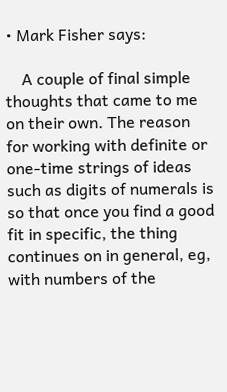• Mark Fisher says:

    A couple of final simple thoughts that came to me on their own. The reason for working with definite or one-time strings of ideas such as digits of numerals is so that once you find a good fit in specific, the thing continues on in general, eg, with numbers of the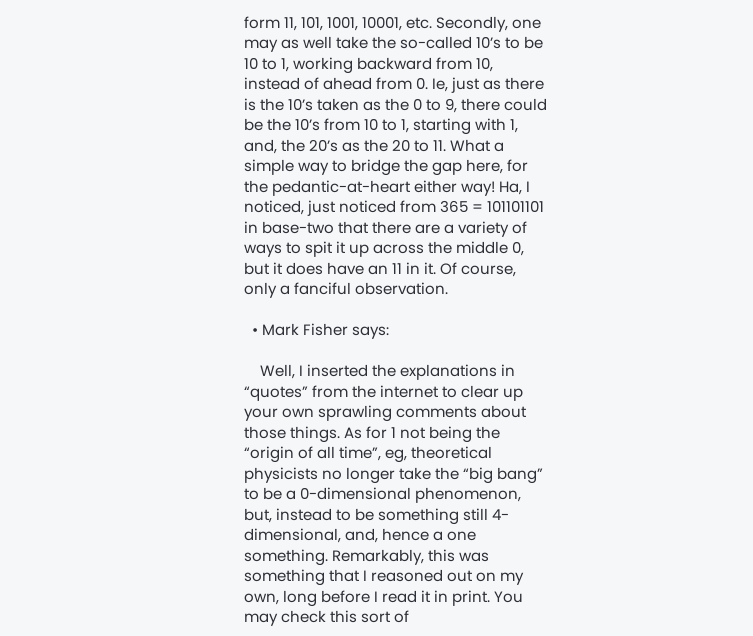form 11, 101, 1001, 10001, etc. Secondly, one may as well take the so-called 10’s to be 10 to 1, working backward from 10, instead of ahead from 0. Ie, just as there is the 10’s taken as the 0 to 9, there could be the 10’s from 10 to 1, starting with 1, and, the 20’s as the 20 to 11. What a simple way to bridge the gap here, for the pedantic-at-heart either way! Ha, I noticed, just noticed from 365 = 101101101 in base-two that there are a variety of ways to spit it up across the middle 0, but it does have an 11 in it. Of course, only a fanciful observation.

  • Mark Fisher says:

    Well, I inserted the explanations in “quotes” from the internet to clear up your own sprawling comments about those things. As for 1 not being the “origin of all time”, eg, theoretical physicists no longer take the “big bang” to be a 0-dimensional phenomenon, but, instead to be something still 4-dimensional, and, hence a one something. Remarkably, this was something that I reasoned out on my own, long before I read it in print. You may check this sort of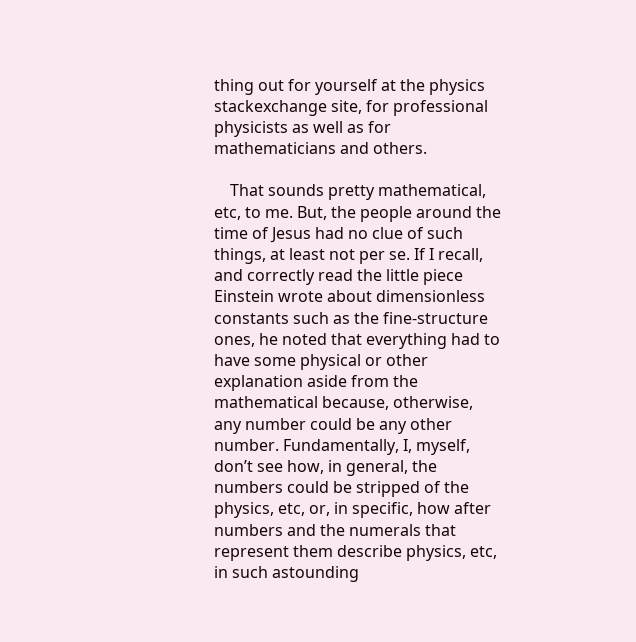thing out for yourself at the physics stackexchange site, for professional physicists as well as for mathematicians and others.

    That sounds pretty mathematical, etc, to me. But, the people around the time of Jesus had no clue of such things, at least not per se. If I recall, and correctly read the little piece Einstein wrote about dimensionless constants such as the fine-structure ones, he noted that everything had to have some physical or other explanation aside from the mathematical because, otherwise, any number could be any other number. Fundamentally, I, myself, don’t see how, in general, the numbers could be stripped of the physics, etc, or, in specific, how after numbers and the numerals that represent them describe physics, etc, in such astounding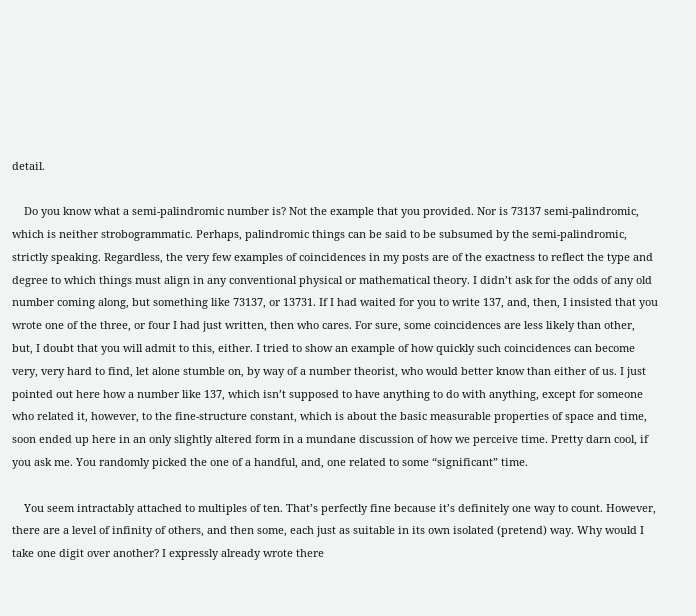detail.

    Do you know what a semi-palindromic number is? Not the example that you provided. Nor is 73137 semi-palindromic, which is neither strobogrammatic. Perhaps, palindromic things can be said to be subsumed by the semi-palindromic, strictly speaking. Regardless, the very few examples of coincidences in my posts are of the exactness to reflect the type and degree to which things must align in any conventional physical or mathematical theory. I didn’t ask for the odds of any old number coming along, but something like 73137, or 13731. If I had waited for you to write 137, and, then, I insisted that you wrote one of the three, or four I had just written, then who cares. For sure, some coincidences are less likely than other, but, I doubt that you will admit to this, either. I tried to show an example of how quickly such coincidences can become very, very hard to find, let alone stumble on, by way of a number theorist, who would better know than either of us. I just pointed out here how a number like 137, which isn’t supposed to have anything to do with anything, except for someone who related it, however, to the fine-structure constant, which is about the basic measurable properties of space and time, soon ended up here in an only slightly altered form in a mundane discussion of how we perceive time. Pretty darn cool, if you ask me. You randomly picked the one of a handful, and, one related to some “significant” time.

    You seem intractably attached to multiples of ten. That’s perfectly fine because it’s definitely one way to count. However, there are a level of infinity of others, and then some, each just as suitable in its own isolated (pretend) way. Why would I take one digit over another? I expressly already wrote there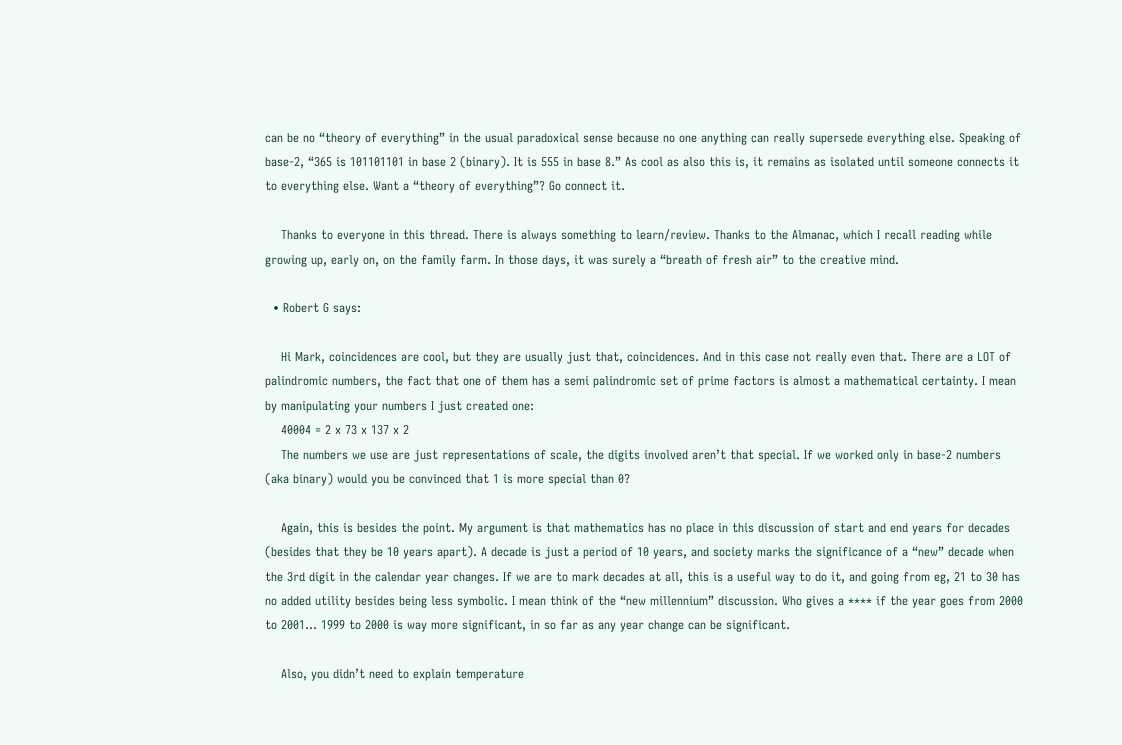can be no “theory of everything” in the usual paradoxical sense because no one anything can really supersede everything else. Speaking of base-2, “365 is 101101101 in base 2 (binary). It is 555 in base 8.” As cool as also this is, it remains as isolated until someone connects it to everything else. Want a “theory of everything”? Go connect it.

    Thanks to everyone in this thread. There is always something to learn/review. Thanks to the Almanac, which I recall reading while growing up, early on, on the family farm. In those days, it was surely a “breath of fresh air” to the creative mind.

  • Robert G says:

    Hi Mark, coincidences are cool, but they are usually just that, coincidences. And in this case not really even that. There are a LOT of palindromic numbers, the fact that one of them has a semi palindromic set of prime factors is almost a mathematical certainty. I mean by manipulating your numbers I just created one:
    40004 = 2 x 73 x 137 x 2
    The numbers we use are just representations of scale, the digits involved aren’t that special. If we worked only in base-2 numbers (aka binary) would you be convinced that 1 is more special than 0?

    Again, this is besides the point. My argument is that mathematics has no place in this discussion of start and end years for decades (besides that they be 10 years apart). A decade is just a period of 10 years, and society marks the significance of a “new” decade when the 3rd digit in the calendar year changes. If we are to mark decades at all, this is a useful way to do it, and going from eg, 21 to 30 has no added utility besides being less symbolic. I mean think of the “new millennium” discussion. Who gives a **** if the year goes from 2000 to 2001… 1999 to 2000 is way more significant, in so far as any year change can be significant.

    Also, you didn’t need to explain temperature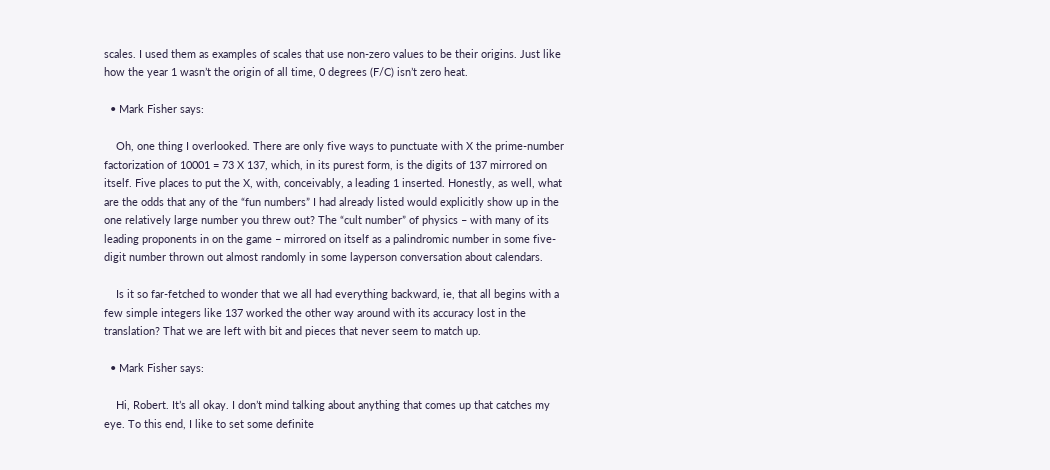scales. I used them as examples of scales that use non-zero values to be their origins. Just like how the year 1 wasn’t the origin of all time, 0 degrees (F/C) isn’t zero heat.

  • Mark Fisher says:

    Oh, one thing I overlooked. There are only five ways to punctuate with X the prime-number factorization of 10001 = 73 X 137, which, in its purest form, is the digits of 137 mirrored on itself. Five places to put the X, with, conceivably, a leading 1 inserted. Honestly, as well, what are the odds that any of the “fun numbers” I had already listed would explicitly show up in the one relatively large number you threw out? The “cult number” of physics – with many of its leading proponents in on the game – mirrored on itself as a palindromic number in some five-digit number thrown out almost randomly in some layperson conversation about calendars.

    Is it so far-fetched to wonder that we all had everything backward, ie, that all begins with a few simple integers like 137 worked the other way around with its accuracy lost in the translation? That we are left with bit and pieces that never seem to match up.

  • Mark Fisher says:

    Hi, Robert. It’s all okay. I don’t mind talking about anything that comes up that catches my eye. To this end, I like to set some definite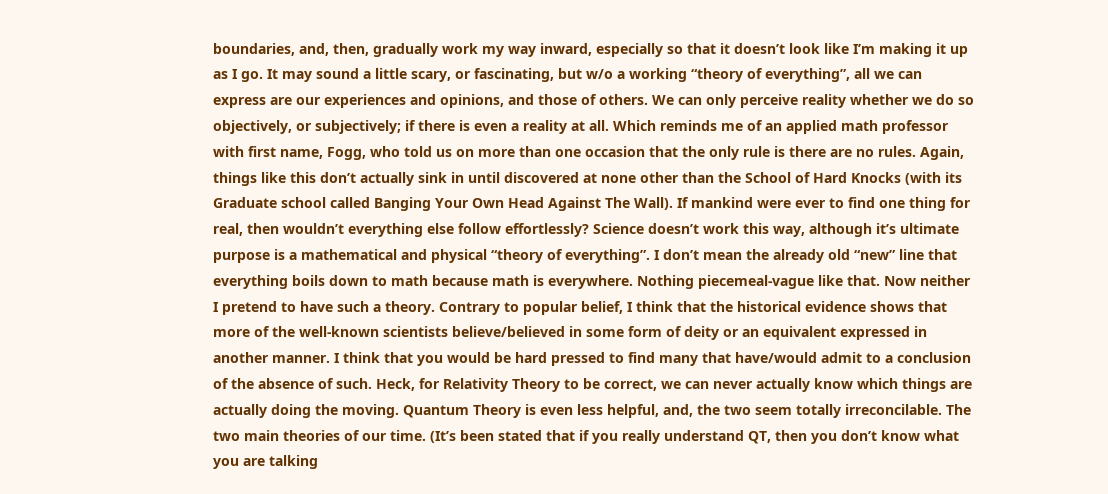boundaries, and, then, gradually work my way inward, especially so that it doesn’t look like I’m making it up as I go. It may sound a little scary, or fascinating, but w/o a working “theory of everything”, all we can express are our experiences and opinions, and those of others. We can only perceive reality whether we do so objectively, or subjectively; if there is even a reality at all. Which reminds me of an applied math professor with first name, Fogg, who told us on more than one occasion that the only rule is there are no rules. Again, things like this don’t actually sink in until discovered at none other than the School of Hard Knocks (with its Graduate school called Banging Your Own Head Against The Wall). If mankind were ever to find one thing for real, then wouldn’t everything else follow effortlessly? Science doesn’t work this way, although it’s ultimate purpose is a mathematical and physical “theory of everything”. I don’t mean the already old “new” line that everything boils down to math because math is everywhere. Nothing piecemeal-vague like that. Now neither I pretend to have such a theory. Contrary to popular belief, I think that the historical evidence shows that more of the well-known scientists believe/believed in some form of deity or an equivalent expressed in another manner. I think that you would be hard pressed to find many that have/would admit to a conclusion of the absence of such. Heck, for Relativity Theory to be correct, we can never actually know which things are actually doing the moving. Quantum Theory is even less helpful, and, the two seem totally irreconcilable. The two main theories of our time. (It’s been stated that if you really understand QT, then you don’t know what you are talking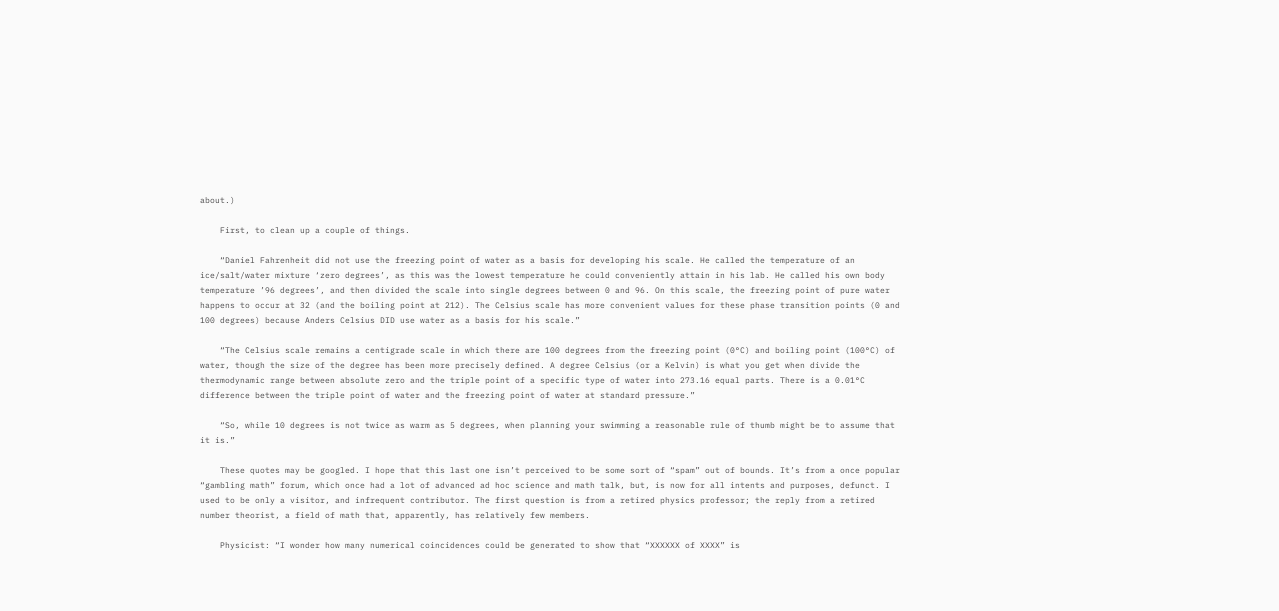about.)

    First, to clean up a couple of things.

    “Daniel Fahrenheit did not use the freezing point of water as a basis for developing his scale. He called the temperature of an ice/salt/water mixture ‘zero degrees’, as this was the lowest temperature he could conveniently attain in his lab. He called his own body temperature ’96 degrees’, and then divided the scale into single degrees between 0 and 96. On this scale, the freezing point of pure water happens to occur at 32 (and the boiling point at 212). The Celsius scale has more convenient values for these phase transition points (0 and 100 degrees) because Anders Celsius DID use water as a basis for his scale.”

    “The Celsius scale remains a centigrade scale in which there are 100 degrees from the freezing point (0°C) and boiling point (100°C) of water, though the size of the degree has been more precisely defined. A degree Celsius (or a Kelvin) is what you get when divide the thermodynamic range between absolute zero and the triple point of a specific type of water into 273.16 equal parts. There is a 0.01°C difference between the triple point of water and the freezing point of water at standard pressure.”

    “So, while 10 degrees is not twice as warm as 5 degrees, when planning your swimming a reasonable rule of thumb might be to assume that it is.”

    These quotes may be googled. I hope that this last one isn’t perceived to be some sort of “spam” out of bounds. It’s from a once popular “gambling math” forum, which once had a lot of advanced ad hoc science and math talk, but, is now for all intents and purposes, defunct. I used to be only a visitor, and infrequent contributor. The first question is from a retired physics professor; the reply from a retired number theorist, a field of math that, apparently, has relatively few members.

    Physicist: “I wonder how many numerical coincidences could be generated to show that “XXXXXX of XXXX” is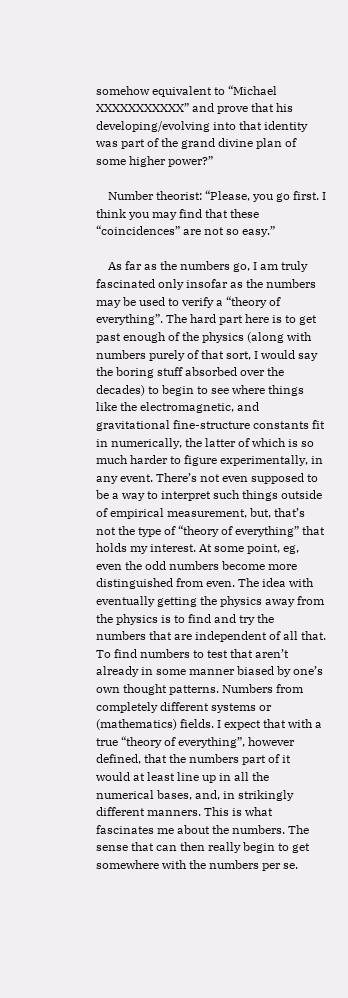somehow equivalent to “Michael XXXXXXXXXXX” and prove that his developing/evolving into that identity was part of the grand divine plan of some higher power?”

    Number theorist: “Please, you go first. I think you may find that these “coincidences” are not so easy.”

    As far as the numbers go, I am truly fascinated only insofar as the numbers may be used to verify a “theory of everything”. The hard part here is to get past enough of the physics (along with numbers purely of that sort, I would say the boring stuff absorbed over the decades) to begin to see where things like the electromagnetic, and gravitational fine-structure constants fit in numerically, the latter of which is so much harder to figure experimentally, in any event. There’s not even supposed to be a way to interpret such things outside of empirical measurement, but, that’s not the type of “theory of everything” that holds my interest. At some point, eg, even the odd numbers become more distinguished from even. The idea with eventually getting the physics away from the physics is to find and try the numbers that are independent of all that. To find numbers to test that aren’t already in some manner biased by one’s own thought patterns. Numbers from completely different systems or (mathematics) fields. I expect that with a true “theory of everything”, however defined, that the numbers part of it would at least line up in all the numerical bases, and, in strikingly different manners. This is what fascinates me about the numbers. The sense that can then really begin to get somewhere with the numbers per se.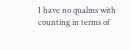I have no qualms with counting in terms of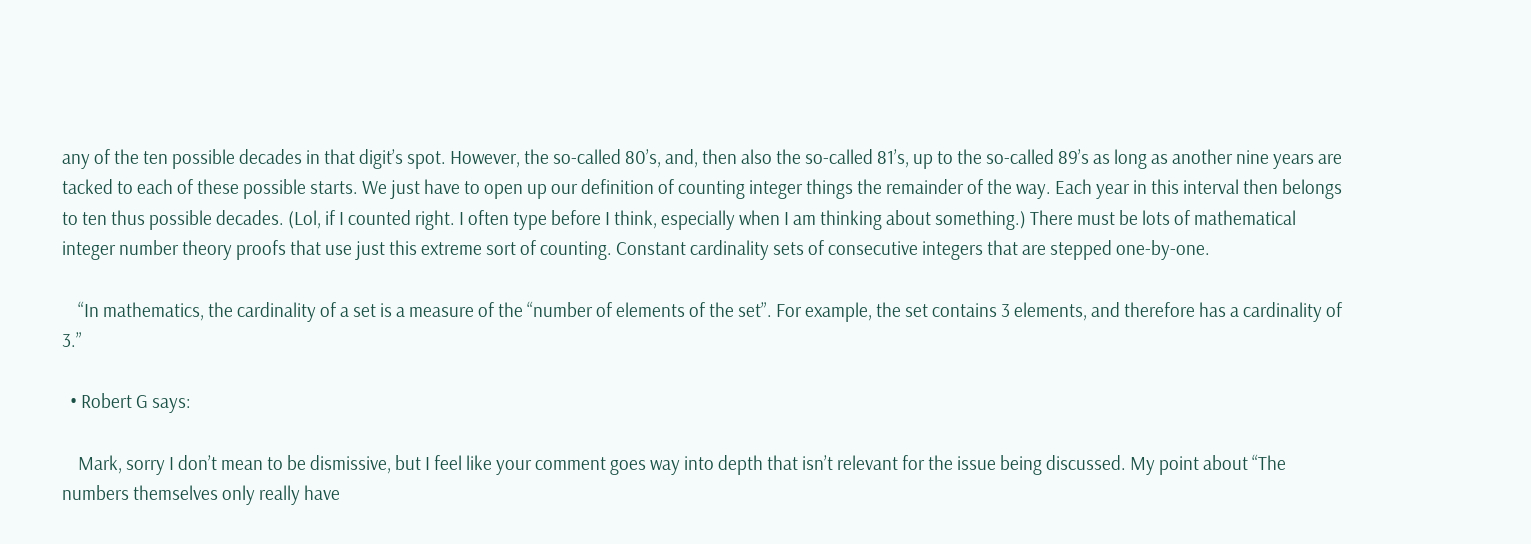any of the ten possible decades in that digit’s spot. However, the so-called 80’s, and, then also the so-called 81’s, up to the so-called 89’s as long as another nine years are tacked to each of these possible starts. We just have to open up our definition of counting integer things the remainder of the way. Each year in this interval then belongs to ten thus possible decades. (Lol, if I counted right. I often type before I think, especially when I am thinking about something.) There must be lots of mathematical integer number theory proofs that use just this extreme sort of counting. Constant cardinality sets of consecutive integers that are stepped one-by-one.

    “In mathematics, the cardinality of a set is a measure of the “number of elements of the set”. For example, the set contains 3 elements, and therefore has a cardinality of 3.”

  • Robert G says:

    Mark, sorry I don’t mean to be dismissive, but I feel like your comment goes way into depth that isn’t relevant for the issue being discussed. My point about “The numbers themselves only really have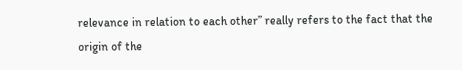relevance in relation to each other” really refers to the fact that the origin of the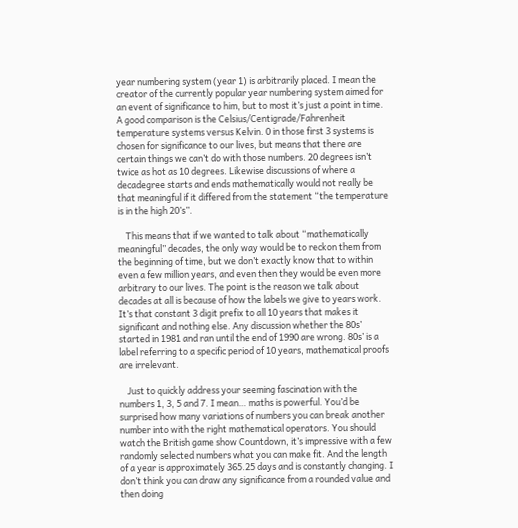year numbering system (year 1) is arbitrarily placed. I mean the creator of the currently popular year numbering system aimed for an event of significance to him, but to most it’s just a point in time. A good comparison is the Celsius/Centigrade/Fahrenheit temperature systems versus Kelvin. 0 in those first 3 systems is chosen for significance to our lives, but means that there are certain things we can’t do with those numbers. 20 degrees isn’t twice as hot as 10 degrees. Likewise discussions of where a decadegree starts and ends mathematically would not really be that meaningful if it differed from the statement “the temperature is in the high 20’s”.

    This means that if we wanted to talk about “mathematically meaningful” decades, the only way would be to reckon them from the beginning of time, but we don’t exactly know that to within even a few million years, and even then they would be even more arbitrary to our lives. The point is the reason we talk about decades at all is because of how the labels we give to years work. It’s that constant 3 digit prefix to all 10 years that makes it significant and nothing else. Any discussion whether the 80s’ started in 1981 and ran until the end of 1990 are wrong. 80s’ is a label referring to a specific period of 10 years, mathematical proofs are irrelevant.

    Just to quickly address your seeming fascination with the numbers 1, 3, 5 and 7. I mean… maths is powerful. You’d be surprised how many variations of numbers you can break another number into with the right mathematical operators. You should watch the British game show Countdown, it’s impressive with a few randomly selected numbers what you can make fit. And the length of a year is approximately 365.25 days and is constantly changing. I don’t think you can draw any significance from a rounded value and then doing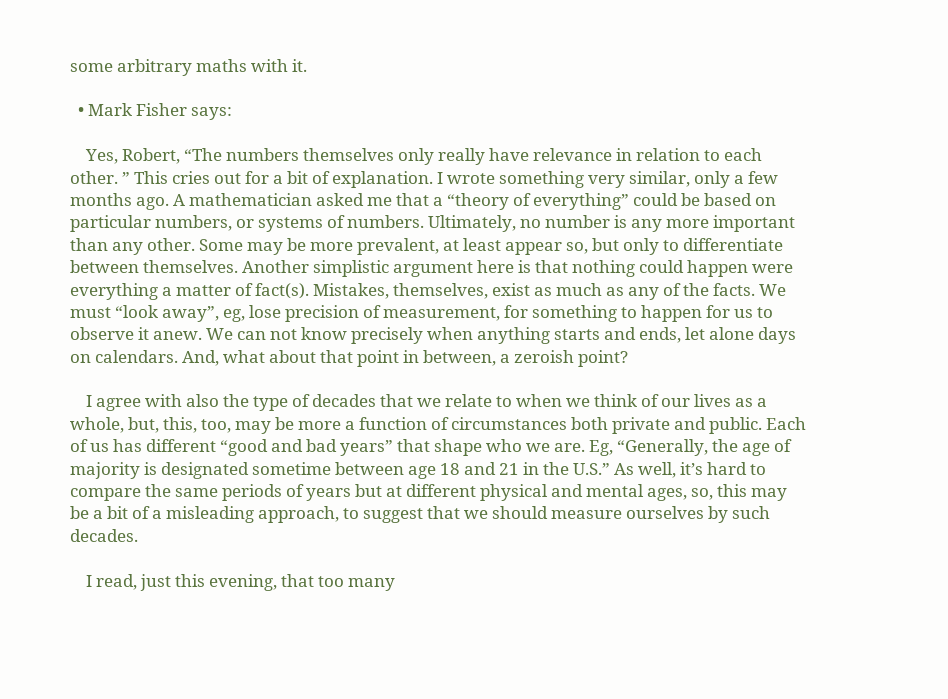some arbitrary maths with it.

  • Mark Fisher says:

    Yes, Robert, “The numbers themselves only really have relevance in relation to each other. ” This cries out for a bit of explanation. I wrote something very similar, only a few months ago. A mathematician asked me that a “theory of everything” could be based on particular numbers, or systems of numbers. Ultimately, no number is any more important than any other. Some may be more prevalent, at least appear so, but only to differentiate between themselves. Another simplistic argument here is that nothing could happen were everything a matter of fact(s). Mistakes, themselves, exist as much as any of the facts. We must “look away”, eg, lose precision of measurement, for something to happen for us to observe it anew. We can not know precisely when anything starts and ends, let alone days on calendars. And, what about that point in between, a zeroish point?

    I agree with also the type of decades that we relate to when we think of our lives as a whole, but, this, too, may be more a function of circumstances both private and public. Each of us has different “good and bad years” that shape who we are. Eg, “Generally, the age of majority is designated sometime between age 18 and 21 in the U.S.” As well, it’s hard to compare the same periods of years but at different physical and mental ages, so, this may be a bit of a misleading approach, to suggest that we should measure ourselves by such decades.

    I read, just this evening, that too many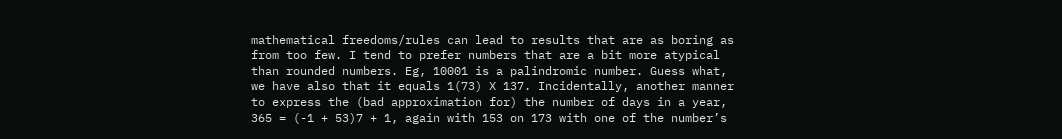mathematical freedoms/rules can lead to results that are as boring as from too few. I tend to prefer numbers that are a bit more atypical than rounded numbers. Eg, 10001 is a palindromic number. Guess what, we have also that it equals 1(73) X 137. Incidentally, another manner to express the (bad approximation for) the number of days in a year, 365 = (-1 + 53)7 + 1, again with 153 on 173 with one of the number’s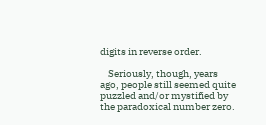digits in reverse order.

    Seriously, though, years ago, people still seemed quite puzzled and/or mystified by the paradoxical number zero.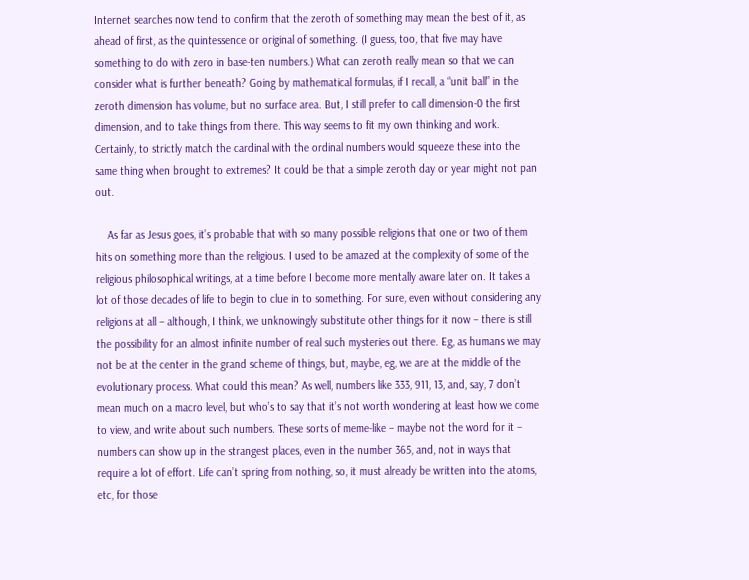Internet searches now tend to confirm that the zeroth of something may mean the best of it, as ahead of first, as the quintessence or original of something. (I guess, too, that five may have something to do with zero in base-ten numbers.) What can zeroth really mean so that we can consider what is further beneath? Going by mathematical formulas, if I recall, a “unit ball” in the zeroth dimension has volume, but no surface area. But, I still prefer to call dimension-0 the first dimension, and to take things from there. This way seems to fit my own thinking and work. Certainly, to strictly match the cardinal with the ordinal numbers would squeeze these into the same thing when brought to extremes? It could be that a simple zeroth day or year might not pan out.

    As far as Jesus goes, it’s probable that with so many possible religions that one or two of them hits on something more than the religious. I used to be amazed at the complexity of some of the religious philosophical writings, at a time before I become more mentally aware later on. It takes a lot of those decades of life to begin to clue in to something. For sure, even without considering any religions at all – although, I think, we unknowingly substitute other things for it now – there is still the possibility for an almost infinite number of real such mysteries out there. Eg, as humans we may not be at the center in the grand scheme of things, but, maybe, eg, we are at the middle of the evolutionary process. What could this mean? As well, numbers like 333, 911, 13, and, say, 7 don’t mean much on a macro level, but who’s to say that it’s not worth wondering at least how we come to view, and write about such numbers. These sorts of meme-like – maybe not the word for it – numbers can show up in the strangest places, even in the number 365, and, not in ways that require a lot of effort. Life can’t spring from nothing, so, it must already be written into the atoms, etc, for those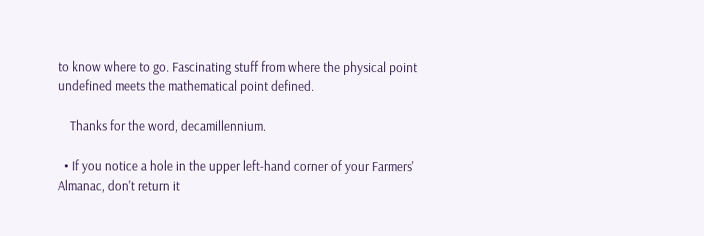to know where to go. Fascinating stuff from where the physical point undefined meets the mathematical point defined.

    Thanks for the word, decamillennium.

  • If you notice a hole in the upper left-hand corner of your Farmers' Almanac, don't return it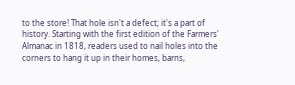to the store! That hole isn't a defect; it's a part of history. Starting with the first edition of the Farmers' Almanac in 1818, readers used to nail holes into the corners to hang it up in their homes, barns,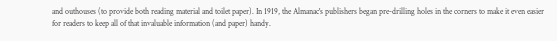and outhouses (to provide both reading material and toilet paper). In 1919, the Almanac's publishers began pre-drilling holes in the corners to make it even easier for readers to keep all of that invaluable information (and paper) handy.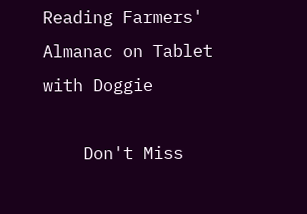Reading Farmers' Almanac on Tablet with Doggie

    Don't Miss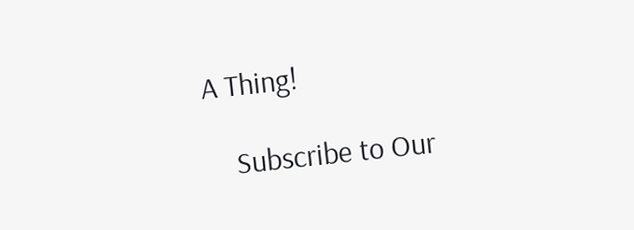A Thing!

    Subscribe to Our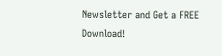Newsletter and Get a FREE Download!